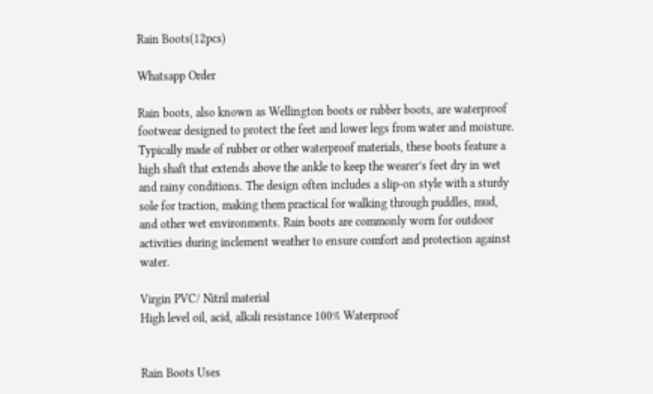Rain Boots(12pcs)

Whatsapp Order

Rain boots, also known as Wellington boots or rubber boots, are waterproof footwear designed to protect the feet and lower legs from water and moisture. Typically made of rubber or other waterproof materials, these boots feature a high shaft that extends above the ankle to keep the wearer’s feet dry in wet and rainy conditions. The design often includes a slip-on style with a sturdy sole for traction, making them practical for walking through puddles, mud, and other wet environments. Rain boots are commonly worn for outdoor activities during inclement weather to ensure comfort and protection against water.

Virgin PVC/ Nitril material
High level oil, acid, alkali resistance 100% Waterproof


Rain Boots Uses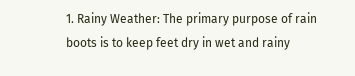1. Rainy Weather: The primary purpose of rain boots is to keep feet dry in wet and rainy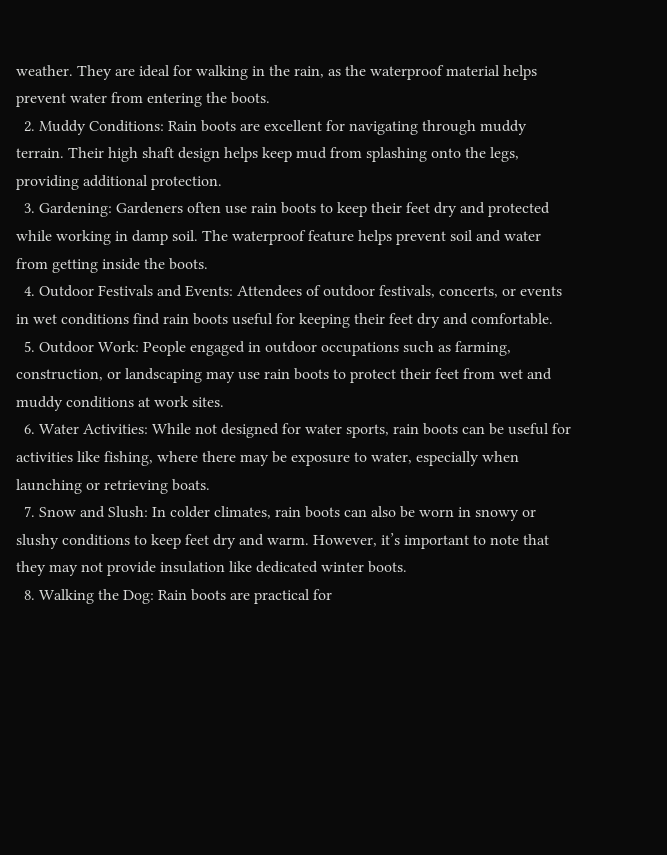weather. They are ideal for walking in the rain, as the waterproof material helps prevent water from entering the boots.
  2. Muddy Conditions: Rain boots are excellent for navigating through muddy terrain. Their high shaft design helps keep mud from splashing onto the legs, providing additional protection.
  3. Gardening: Gardeners often use rain boots to keep their feet dry and protected while working in damp soil. The waterproof feature helps prevent soil and water from getting inside the boots.
  4. Outdoor Festivals and Events: Attendees of outdoor festivals, concerts, or events in wet conditions find rain boots useful for keeping their feet dry and comfortable.
  5. Outdoor Work: People engaged in outdoor occupations such as farming, construction, or landscaping may use rain boots to protect their feet from wet and muddy conditions at work sites.
  6. Water Activities: While not designed for water sports, rain boots can be useful for activities like fishing, where there may be exposure to water, especially when launching or retrieving boats.
  7. Snow and Slush: In colder climates, rain boots can also be worn in snowy or slushy conditions to keep feet dry and warm. However, it’s important to note that they may not provide insulation like dedicated winter boots.
  8. Walking the Dog: Rain boots are practical for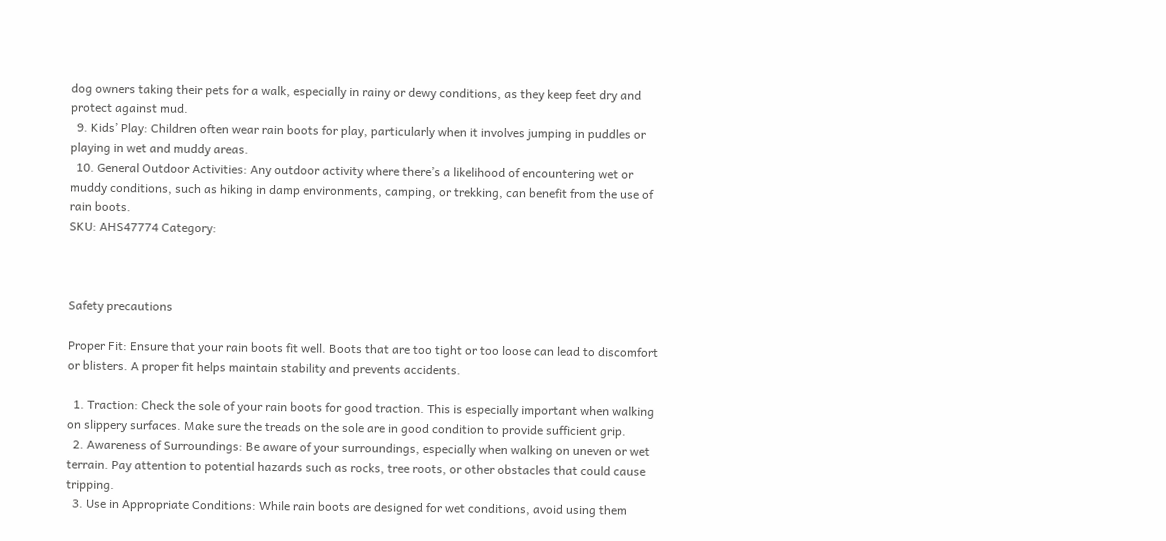dog owners taking their pets for a walk, especially in rainy or dewy conditions, as they keep feet dry and protect against mud.
  9. Kids’ Play: Children often wear rain boots for play, particularly when it involves jumping in puddles or playing in wet and muddy areas.
  10. General Outdoor Activities: Any outdoor activity where there’s a likelihood of encountering wet or muddy conditions, such as hiking in damp environments, camping, or trekking, can benefit from the use of rain boots.
SKU: AHS47774 Category:



Safety precautions

Proper Fit: Ensure that your rain boots fit well. Boots that are too tight or too loose can lead to discomfort or blisters. A proper fit helps maintain stability and prevents accidents.

  1. Traction: Check the sole of your rain boots for good traction. This is especially important when walking on slippery surfaces. Make sure the treads on the sole are in good condition to provide sufficient grip.
  2. Awareness of Surroundings: Be aware of your surroundings, especially when walking on uneven or wet terrain. Pay attention to potential hazards such as rocks, tree roots, or other obstacles that could cause tripping.
  3. Use in Appropriate Conditions: While rain boots are designed for wet conditions, avoid using them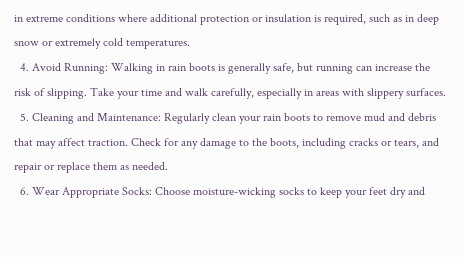in extreme conditions where additional protection or insulation is required, such as in deep snow or extremely cold temperatures.
  4. Avoid Running: Walking in rain boots is generally safe, but running can increase the risk of slipping. Take your time and walk carefully, especially in areas with slippery surfaces.
  5. Cleaning and Maintenance: Regularly clean your rain boots to remove mud and debris that may affect traction. Check for any damage to the boots, including cracks or tears, and repair or replace them as needed.
  6. Wear Appropriate Socks: Choose moisture-wicking socks to keep your feet dry and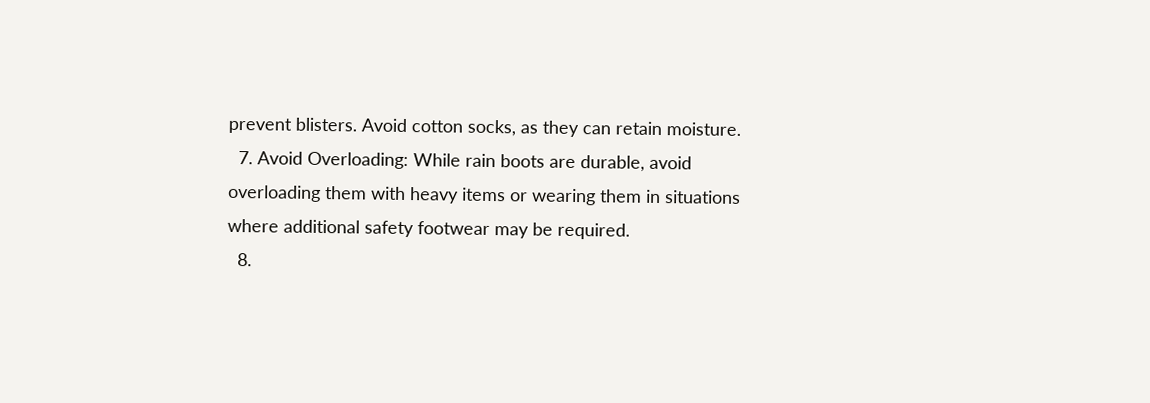prevent blisters. Avoid cotton socks, as they can retain moisture.
  7. Avoid Overloading: While rain boots are durable, avoid overloading them with heavy items or wearing them in situations where additional safety footwear may be required.
  8.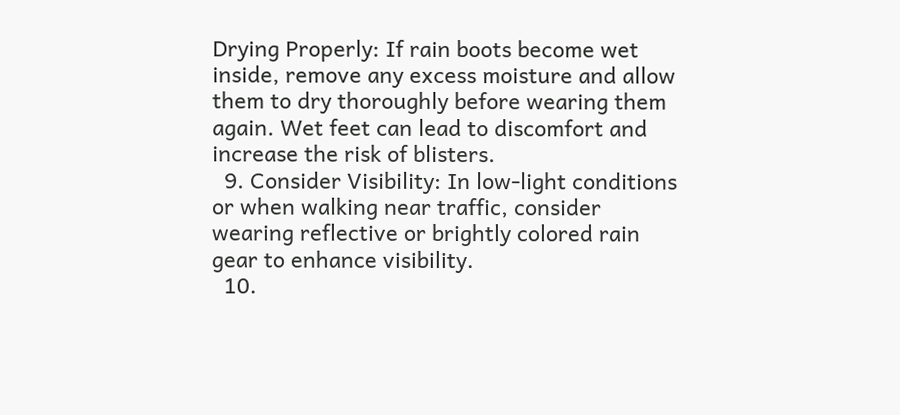Drying Properly: If rain boots become wet inside, remove any excess moisture and allow them to dry thoroughly before wearing them again. Wet feet can lead to discomfort and increase the risk of blisters.
  9. Consider Visibility: In low-light conditions or when walking near traffic, consider wearing reflective or brightly colored rain gear to enhance visibility.
  10.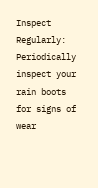Inspect Regularly: Periodically inspect your rain boots for signs of wear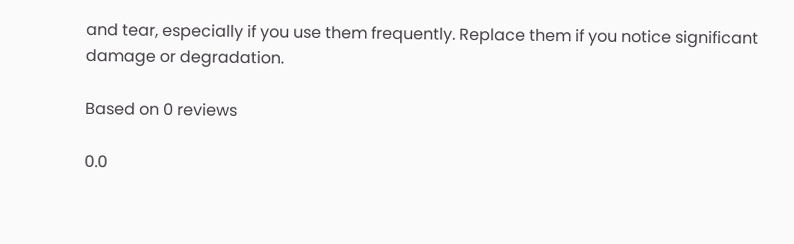and tear, especially if you use them frequently. Replace them if you notice significant damage or degradation.

Based on 0 reviews

0.0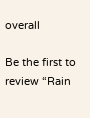overall

Be the first to review “Rain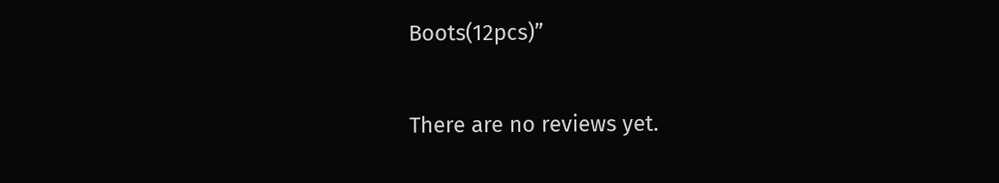Boots(12pcs)”

There are no reviews yet.